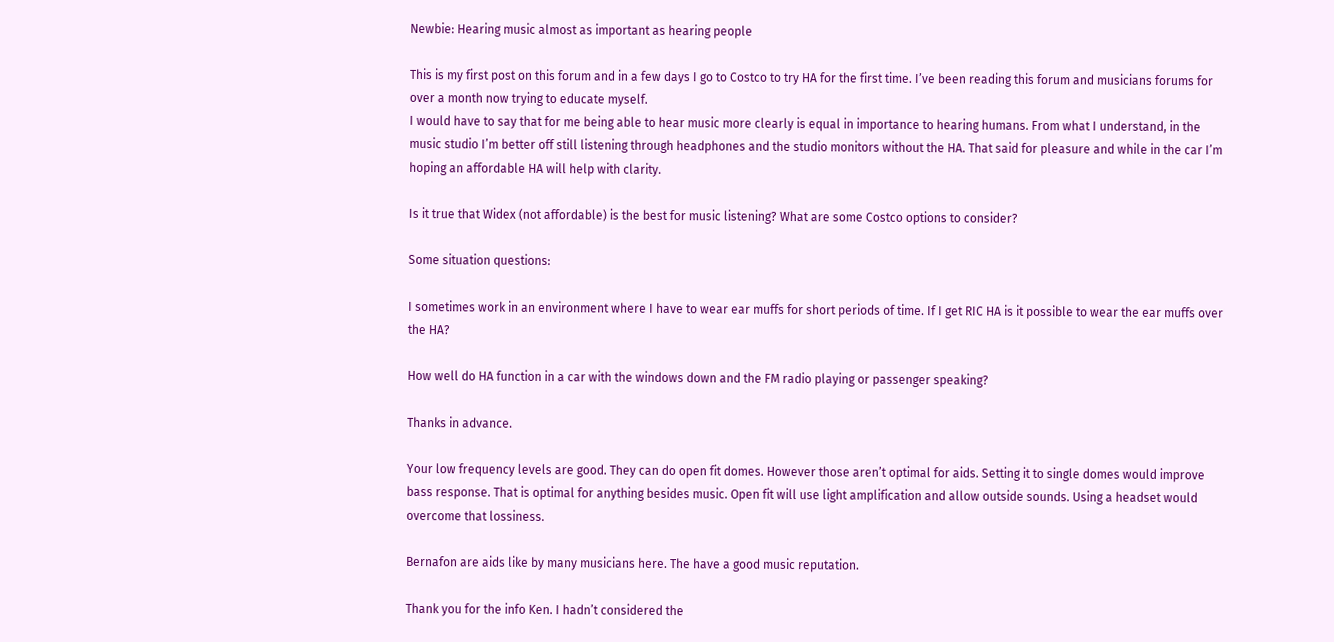Newbie: Hearing music almost as important as hearing people

This is my first post on this forum and in a few days I go to Costco to try HA for the first time. I’ve been reading this forum and musicians forums for over a month now trying to educate myself.
I would have to say that for me being able to hear music more clearly is equal in importance to hearing humans. From what I understand, in the music studio I’m better off still listening through headphones and the studio monitors without the HA. That said for pleasure and while in the car I’m hoping an affordable HA will help with clarity.

Is it true that Widex (not affordable) is the best for music listening? What are some Costco options to consider?

Some situation questions:

I sometimes work in an environment where I have to wear ear muffs for short periods of time. If I get RIC HA is it possible to wear the ear muffs over the HA?

How well do HA function in a car with the windows down and the FM radio playing or passenger speaking?

Thanks in advance.

Your low frequency levels are good. They can do open fit domes. However those aren’t optimal for aids. Setting it to single domes would improve bass response. That is optimal for anything besides music. Open fit will use light amplification and allow outside sounds. Using a headset would overcome that lossiness.

Bernafon are aids like by many musicians here. The have a good music reputation.

Thank you for the info Ken. I hadn’t considered the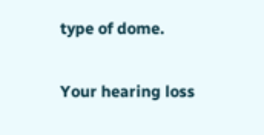type of dome.

Your hearing loss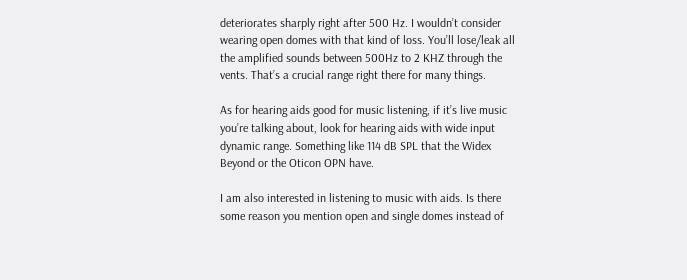deteriorates sharply right after 500 Hz. I wouldn’t consider wearing open domes with that kind of loss. You’ll lose/leak all the amplified sounds between 500Hz to 2 KHZ through the vents. That’s a crucial range right there for many things.

As for hearing aids good for music listening, if it’s live music you’re talking about, look for hearing aids with wide input dynamic range. Something like 114 dB SPL that the Widex Beyond or the Oticon OPN have.

I am also interested in listening to music with aids. Is there some reason you mention open and single domes instead of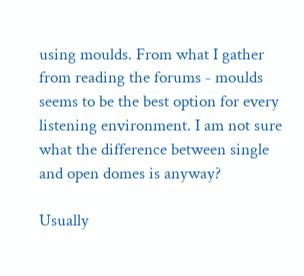using moulds. From what I gather from reading the forums - moulds seems to be the best option for every listening environment. I am not sure what the difference between single and open domes is anyway?

Usually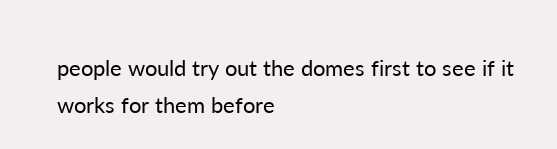people would try out the domes first to see if it works for them before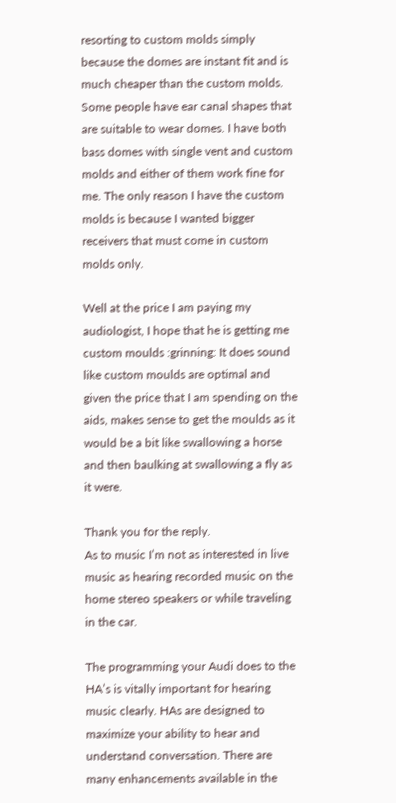resorting to custom molds simply because the domes are instant fit and is much cheaper than the custom molds. Some people have ear canal shapes that are suitable to wear domes. I have both bass domes with single vent and custom molds and either of them work fine for me. The only reason I have the custom molds is because I wanted bigger receivers that must come in custom molds only.

Well at the price I am paying my audiologist, I hope that he is getting me custom moulds :grinning: It does sound like custom moulds are optimal and given the price that I am spending on the aids, makes sense to get the moulds as it would be a bit like swallowing a horse and then baulking at swallowing a fly as it were.

Thank you for the reply.
As to music I’m not as interested in live music as hearing recorded music on the home stereo speakers or while traveling in the car.

The programming your Audi does to the HA’s is vitally important for hearing music clearly. HAs are designed to maximize your ability to hear and understand conversation. There are many enhancements available in the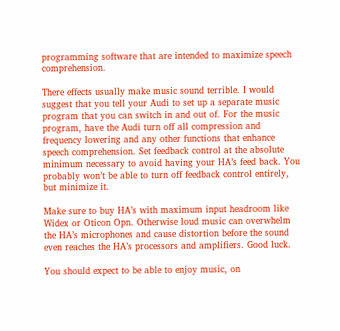programming software that are intended to maximize speech comprehension.

There effects usually make music sound terrible. I would suggest that you tell your Audi to set up a separate music program that you can switch in and out of. For the music program, have the Audi turn off all compression and frequency lowering and any other functions that enhance speech comprehension. Set feedback control at the absolute minimum necessary to avoid having your HA’s feed back. You probably won’t be able to turn off feedback control entirely, but minimize it.

Make sure to buy HA’s with maximum input headroom like Widex or Oticon Opn. Otherwise loud music can overwhelm the HA’s microphones and cause distortion before the sound even reaches the HA’s processors and amplifiers. Good luck.

You should expect to be able to enjoy music, on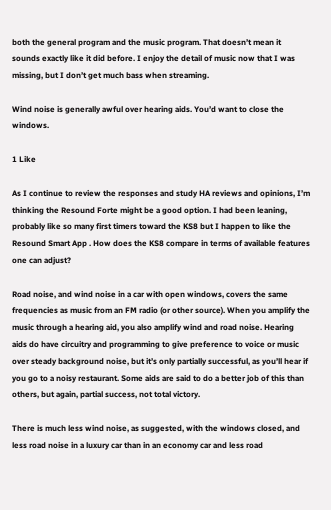both the general program and the music program. That doesn’t mean it sounds exactly like it did before. I enjoy the detail of music now that I was missing, but I don’t get much bass when streaming.

Wind noise is generally awful over hearing aids. You’d want to close the windows.

1 Like

As I continue to review the responses and study HA reviews and opinions, I’m thinking the Resound Forte might be a good option. I had been leaning, probably like so many first timers toward the KS8 but I happen to like the Resound Smart App . How does the KS8 compare in terms of available features one can adjust?

Road noise, and wind noise in a car with open windows, covers the same frequencies as music from an FM radio (or other source). When you amplify the music through a hearing aid, you also amplify wind and road noise. Hearing aids do have circuitry and programming to give preference to voice or music over steady background noise, but it’s only partially successful, as you’ll hear if you go to a noisy restaurant. Some aids are said to do a better job of this than others, but again, partial success, not total victory.

There is much less wind noise, as suggested, with the windows closed, and less road noise in a luxury car than in an economy car and less road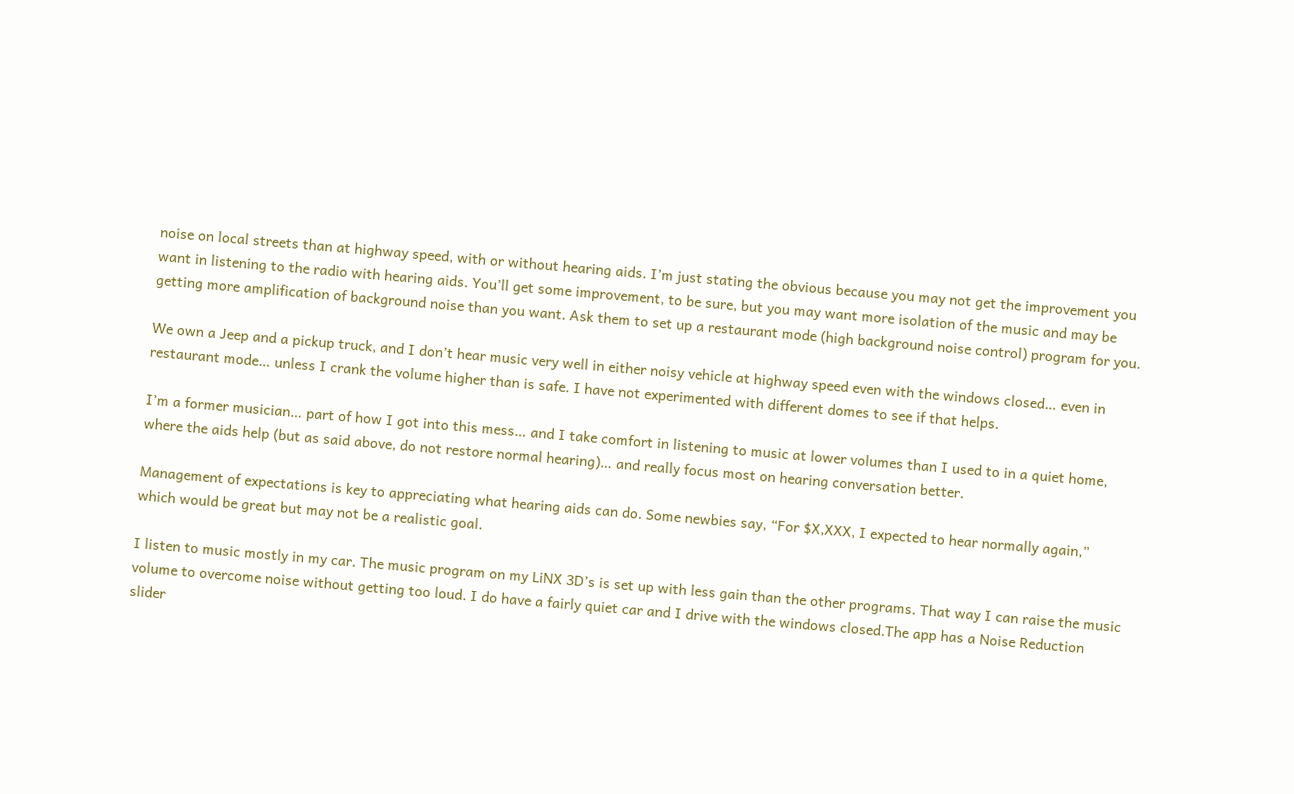noise on local streets than at highway speed, with or without hearing aids. I’m just stating the obvious because you may not get the improvement you want in listening to the radio with hearing aids. You’ll get some improvement, to be sure, but you may want more isolation of the music and may be getting more amplification of background noise than you want. Ask them to set up a restaurant mode (high background noise control) program for you.

We own a Jeep and a pickup truck, and I don’t hear music very well in either noisy vehicle at highway speed even with the windows closed… even in restaurant mode… unless I crank the volume higher than is safe. I have not experimented with different domes to see if that helps.

I’m a former musician… part of how I got into this mess… and I take comfort in listening to music at lower volumes than I used to in a quiet home, where the aids help (but as said above, do not restore normal hearing)… and really focus most on hearing conversation better.

Management of expectations is key to appreciating what hearing aids can do. Some newbies say, “For $X,XXX, I expected to hear normally again,” which would be great but may not be a realistic goal.

I listen to music mostly in my car. The music program on my LiNX 3D’s is set up with less gain than the other programs. That way I can raise the music volume to overcome noise without getting too loud. I do have a fairly quiet car and I drive with the windows closed.The app has a Noise Reduction slider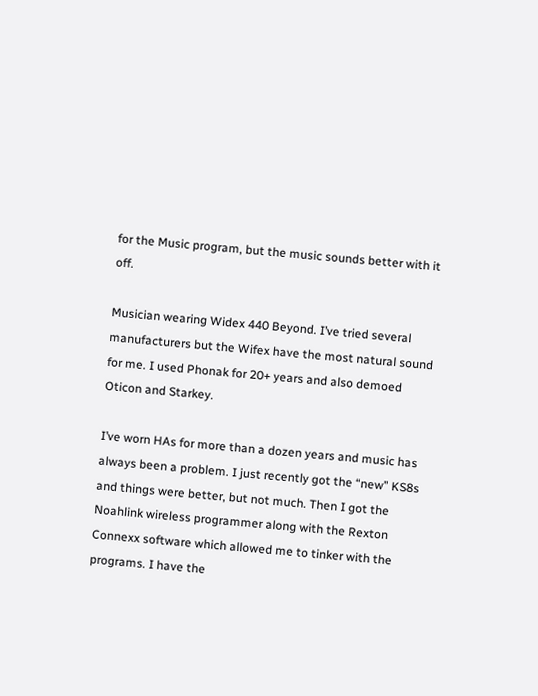for the Music program, but the music sounds better with it off.

Musician wearing Widex 440 Beyond. I’ve tried several manufacturers but the Wifex have the most natural sound for me. I used Phonak for 20+ years and also demoed Oticon and Starkey.

I’ve worn HAs for more than a dozen years and music has always been a problem. I just recently got the “new” KS8s and things were better, but not much. Then I got the Noahlink wireless programmer along with the Rexton Connexx software which allowed me to tinker with the programs. I have the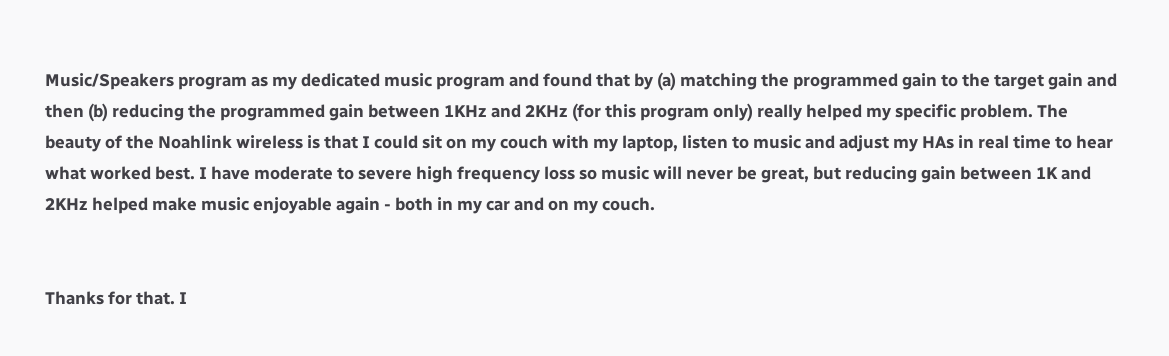Music/Speakers program as my dedicated music program and found that by (a) matching the programmed gain to the target gain and then (b) reducing the programmed gain between 1KHz and 2KHz (for this program only) really helped my specific problem. The beauty of the Noahlink wireless is that I could sit on my couch with my laptop, listen to music and adjust my HAs in real time to hear what worked best. I have moderate to severe high frequency loss so music will never be great, but reducing gain between 1K and 2KHz helped make music enjoyable again - both in my car and on my couch.


Thanks for that. I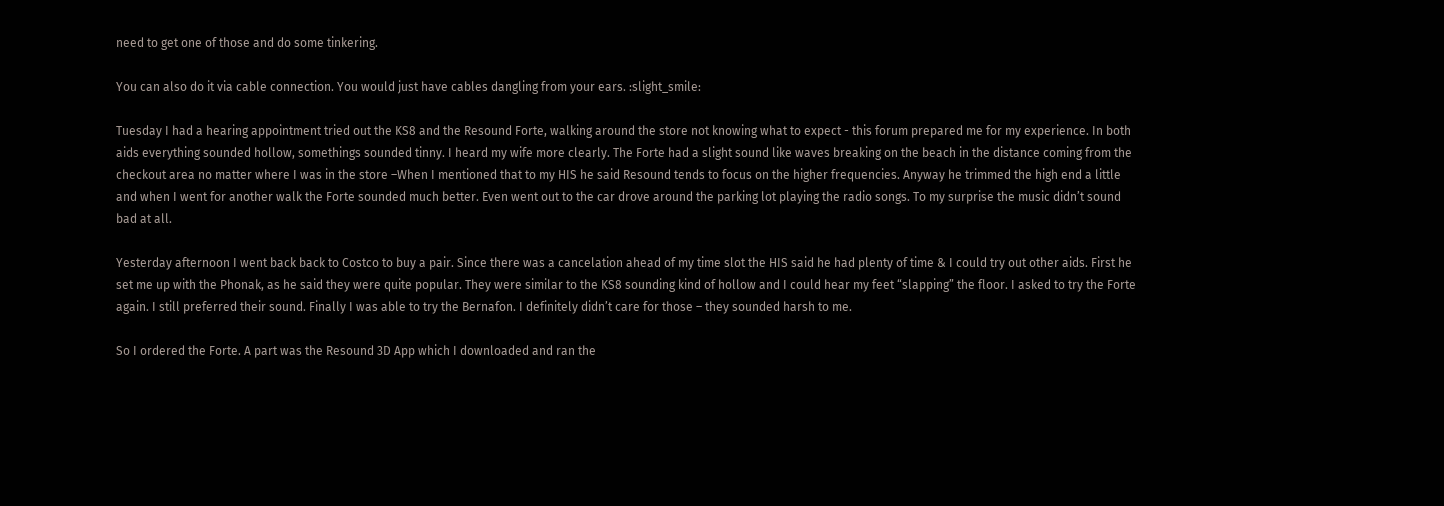need to get one of those and do some tinkering.

You can also do it via cable connection. You would just have cables dangling from your ears. :slight_smile:

Tuesday I had a hearing appointment tried out the KS8 and the Resound Forte, walking around the store not knowing what to expect - this forum prepared me for my experience. In both aids everything sounded hollow, somethings sounded tinny. I heard my wife more clearly. The Forte had a slight sound like waves breaking on the beach in the distance coming from the checkout area no matter where I was in the store –When I mentioned that to my HIS he said Resound tends to focus on the higher frequencies. Anyway he trimmed the high end a little and when I went for another walk the Forte sounded much better. Even went out to the car drove around the parking lot playing the radio songs. To my surprise the music didn’t sound bad at all.

Yesterday afternoon I went back back to Costco to buy a pair. Since there was a cancelation ahead of my time slot the HIS said he had plenty of time & I could try out other aids. First he set me up with the Phonak, as he said they were quite popular. They were similar to the KS8 sounding kind of hollow and I could hear my feet “slapping” the floor. I asked to try the Forte again. I still preferred their sound. Finally I was able to try the Bernafon. I definitely didn’t care for those – they sounded harsh to me.

So I ordered the Forte. A part was the Resound 3D App which I downloaded and ran the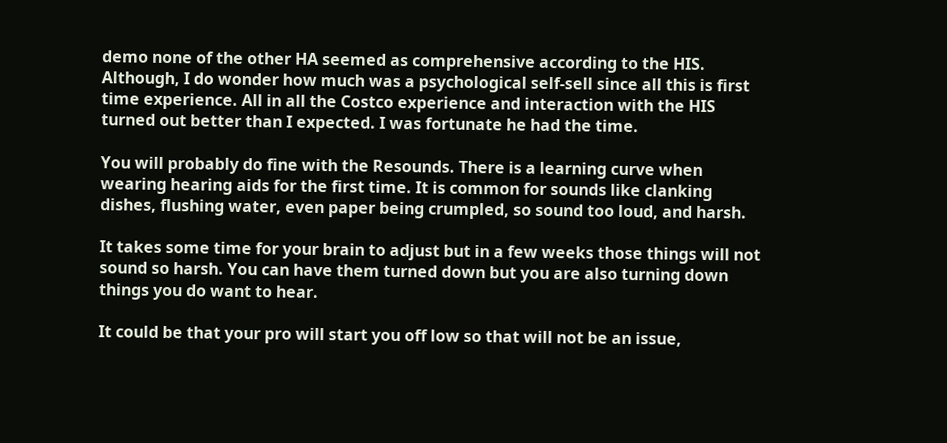demo none of the other HA seemed as comprehensive according to the HIS. Although, I do wonder how much was a psychological self-sell since all this is first time experience. All in all the Costco experience and interaction with the HIS turned out better than I expected. I was fortunate he had the time.

You will probably do fine with the Resounds. There is a learning curve when wearing hearing aids for the first time. It is common for sounds like clanking dishes, flushing water, even paper being crumpled, so sound too loud, and harsh.

It takes some time for your brain to adjust but in a few weeks those things will not sound so harsh. You can have them turned down but you are also turning down things you do want to hear.

It could be that your pro will start you off low so that will not be an issue,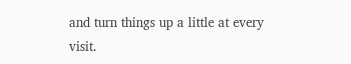and turn things up a little at every visit.